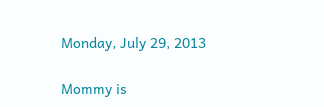Monday, July 29, 2013

Mommy is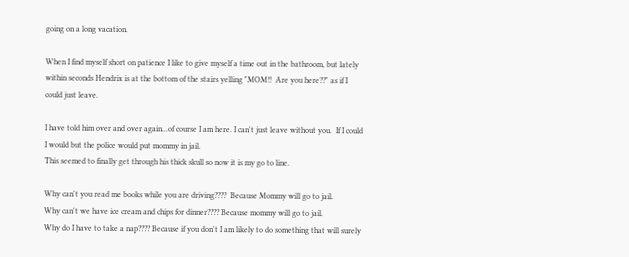going on a long vacation.

When I find myself short on patience I like to give myself a time out in the bathroom, but lately within seconds Hendrix is at the bottom of the stairs yelling "MOM!!  Are you here??" as if I could just leave.

I have told him over and over again...of course I am here. I can't just leave without you.  If I could I would but the police would put mommy in jail.
This seemed to finally get through his thick skull so now it is my go to line.

Why can't you read me books while you are driving????  Because Mommy will go to jail.
Why can't we have ice cream and chips for dinner???? Because mommy will go to jail.
Why do I have to take a nap???? Because if you don't I am likely to do something that will surely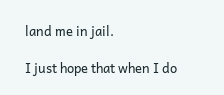land me in jail.

I just hope that when I do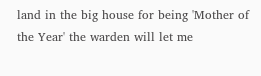land in the big house for being 'Mother of the Year' the warden will let me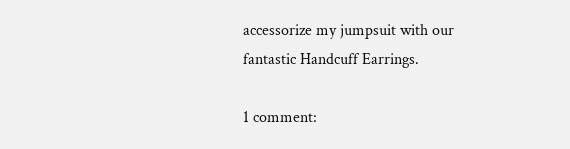accessorize my jumpsuit with our fantastic Handcuff Earrings.

1 comment: